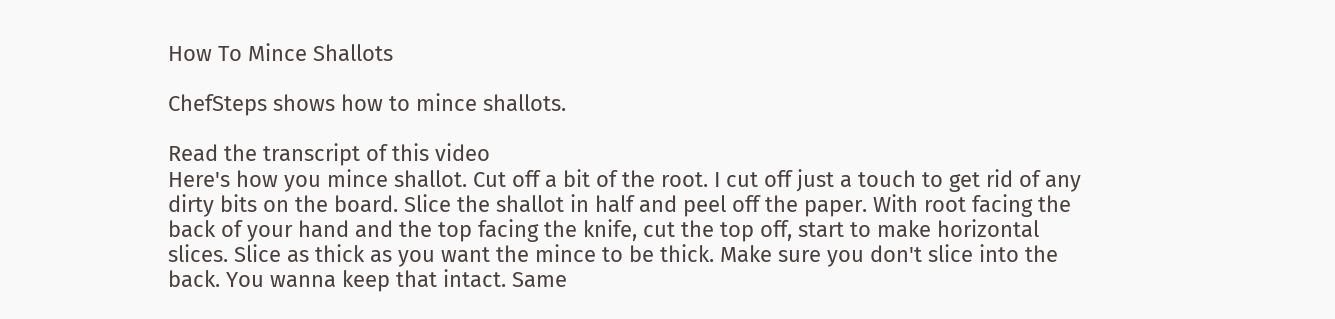How To Mince Shallots

ChefSteps shows how to mince shallots.

Read the transcript of this video
Here's how you mince shallot. Cut off a bit of the root. I cut off just a touch to get rid of any dirty bits on the board. Slice the shallot in half and peel off the paper. With root facing the back of your hand and the top facing the knife, cut the top off, start to make horizontal slices. Slice as thick as you want the mince to be thick. Make sure you don't slice into the back. You wanna keep that intact. Same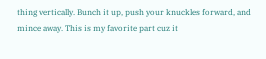thing vertically. Bunch it up, push your knuckles forward, and mince away. This is my favorite part cuz it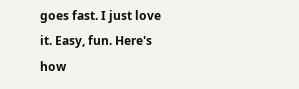goes fast. I just love it. Easy, fun. Here's how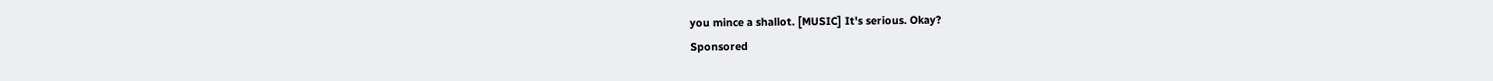you mince a shallot. [MUSIC] It's serious. Okay?
Sponsored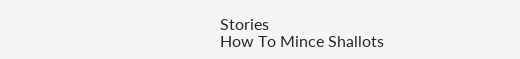Stories
How To Mince Shallots